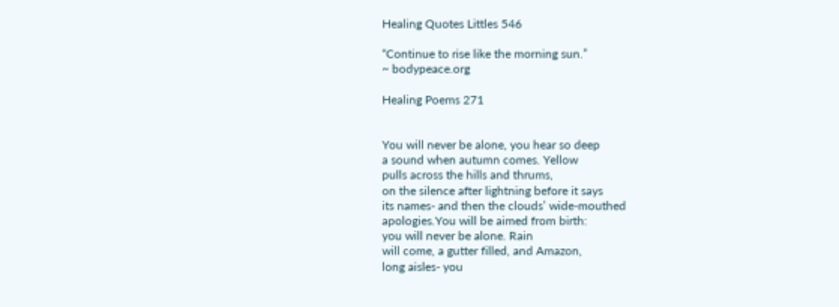Healing Quotes Littles 546

“Continue to rise like the morning sun.”
~ bodypeace.org

Healing Poems 271


You will never be alone, you hear so deep
a sound when autumn comes. Yellow
pulls across the hills and thrums,
on the silence after lightning before it says
its names- and then the clouds’ wide-mouthed
apologies.You will be aimed from birth:
you will never be alone. Rain
will come, a gutter filled, and Amazon,
long aisles- you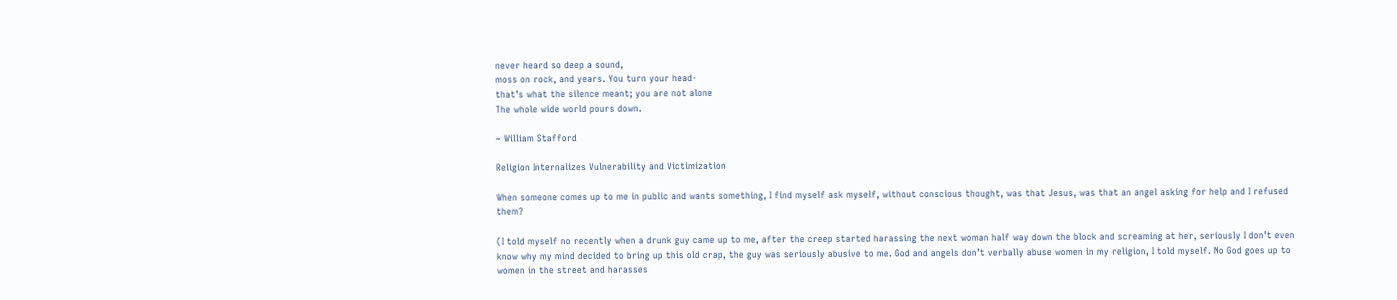never heard so deep a sound,
moss on rock, and years. You turn your head-
that’s what the silence meant; you are not alone
The whole wide world pours down.

~ William Stafford

Religion Internalizes Vulnerability and Victimization

When someone comes up to me in public and wants something, I find myself ask myself, without conscious thought, was that Jesus, was that an angel asking for help and I refused them?

(I told myself no recently when a drunk guy came up to me, after the creep started harassing the next woman half way down the block and screaming at her, seriously I don’t even know why my mind decided to bring up this old crap, the guy was seriously abusive to me. God and angels don’t verbally abuse women in my religion, I told myself. No God goes up to women in the street and harasses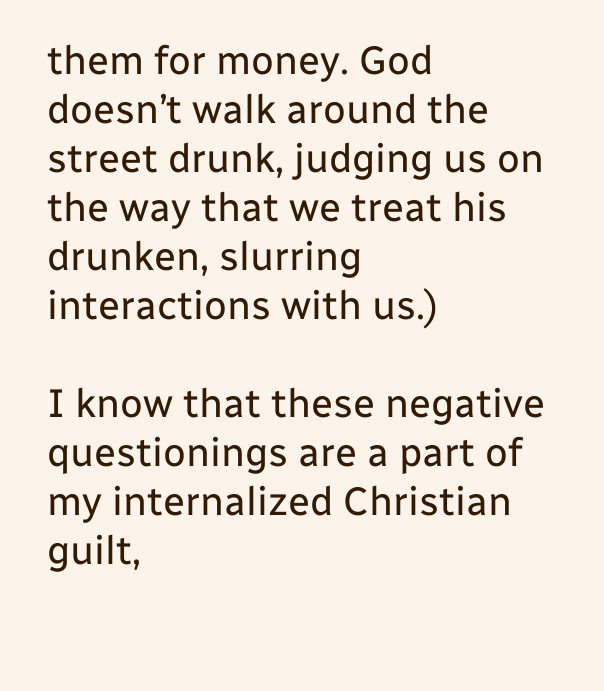them for money. God doesn’t walk around the street drunk, judging us on the way that we treat his drunken, slurring interactions with us.)

I know that these negative questionings are a part of my internalized Christian guilt,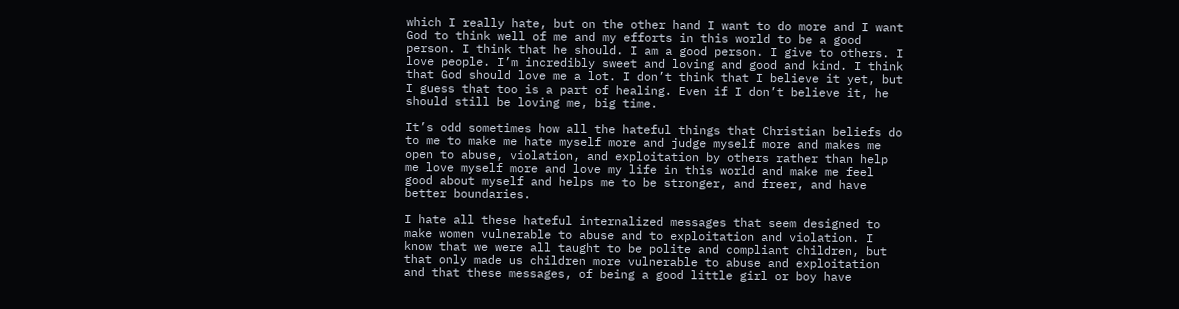which I really hate, but on the other hand I want to do more and I want God to think well of me and my efforts in this world to be a good person. I think that he should. I am a good person. I give to others. I love people. I’m incredibly sweet and loving and good and kind. I think that God should love me a lot. I don’t think that I believe it yet, but I guess that too is a part of healing. Even if I don’t believe it, he should still be loving me, big time.

It’s odd sometimes how all the hateful things that Christian beliefs do to me to make me hate myself more and judge myself more and makes me open to abuse, violation, and exploitation by others rather than help me love myself more and love my life in this world and make me feel good about myself and helps me to be stronger, and freer, and have better boundaries.

I hate all these hateful internalized messages that seem designed to make women vulnerable to abuse and to exploitation and violation. I know that we were all taught to be polite and compliant children, but that only made us children more vulnerable to abuse and exploitation and that these messages, of being a good little girl or boy have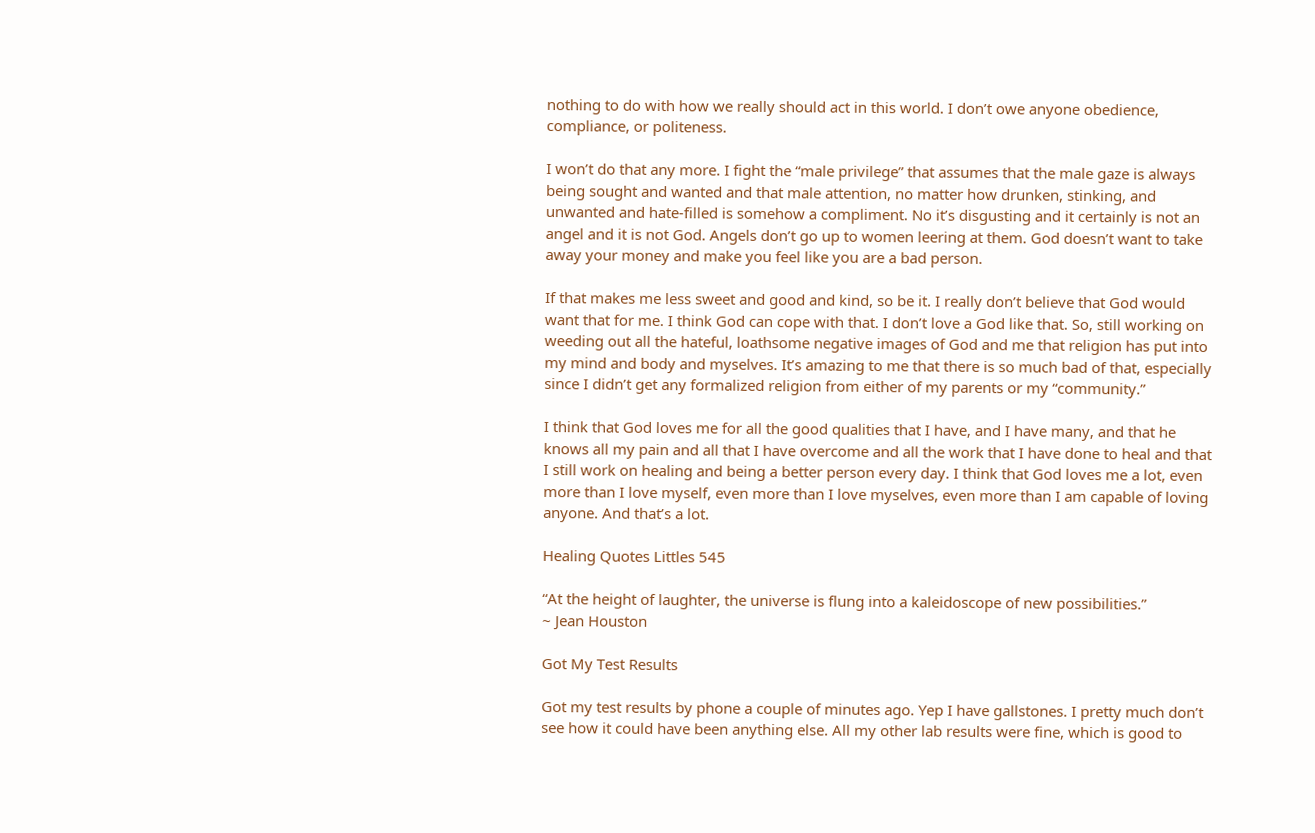nothing to do with how we really should act in this world. I don’t owe anyone obedience, compliance, or politeness.

I won’t do that any more. I fight the “male privilege” that assumes that the male gaze is always being sought and wanted and that male attention, no matter how drunken, stinking, and unwanted and hate-filled is somehow a compliment. No it’s disgusting and it certainly is not an angel and it is not God. Angels don’t go up to women leering at them. God doesn’t want to take away your money and make you feel like you are a bad person.

If that makes me less sweet and good and kind, so be it. I really don’t believe that God would want that for me. I think God can cope with that. I don’t love a God like that. So, still working on weeding out all the hateful, loathsome negative images of God and me that religion has put into my mind and body and myselves. It’s amazing to me that there is so much bad of that, especially since I didn’t get any formalized religion from either of my parents or my “community.”

I think that God loves me for all the good qualities that I have, and I have many, and that he knows all my pain and all that I have overcome and all the work that I have done to heal and that I still work on healing and being a better person every day. I think that God loves me a lot, even more than I love myself, even more than I love myselves, even more than I am capable of loving anyone. And that’s a lot.

Healing Quotes Littles 545

“At the height of laughter, the universe is flung into a kaleidoscope of new possibilities.”
~ Jean Houston

Got My Test Results

Got my test results by phone a couple of minutes ago. Yep I have gallstones. I pretty much don’t see how it could have been anything else. All my other lab results were fine, which is good to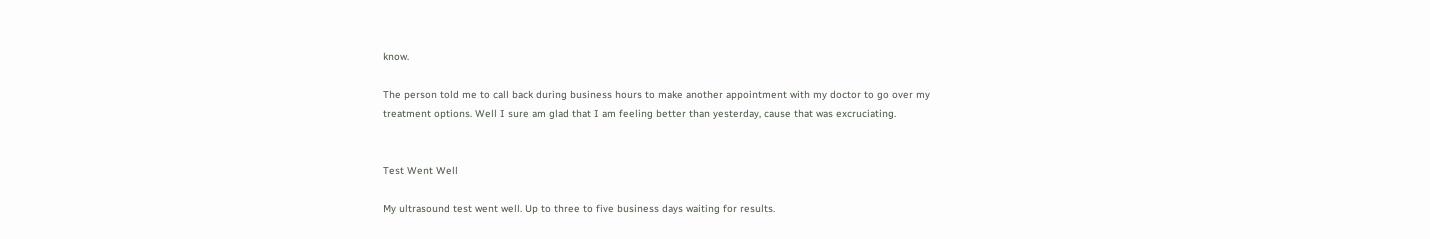know.

The person told me to call back during business hours to make another appointment with my doctor to go over my treatment options. Well I sure am glad that I am feeling better than yesterday, cause that was excruciating.


Test Went Well

My ultrasound test went well. Up to three to five business days waiting for results.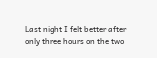Last night I felt better after only three hours on the two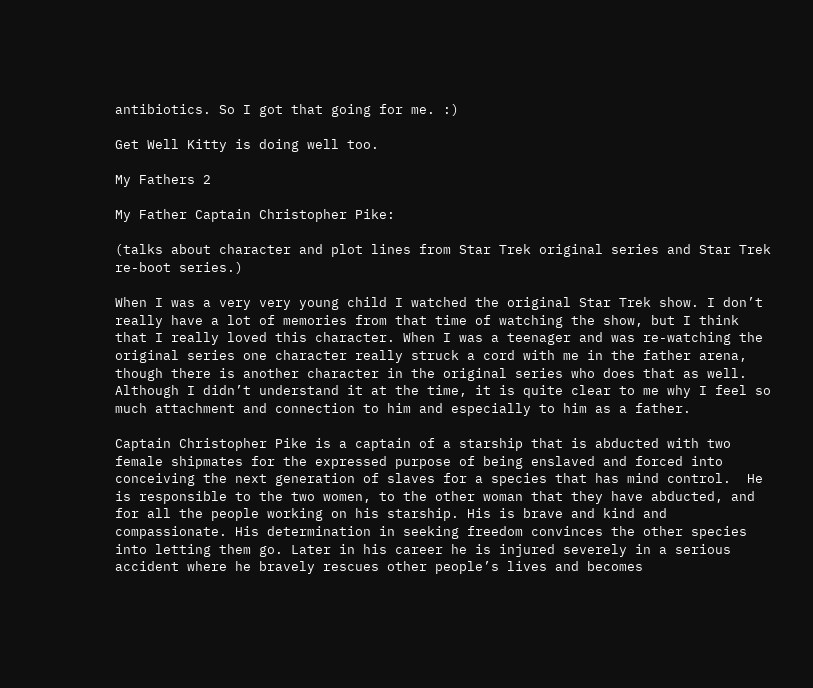antibiotics. So I got that going for me. :)

Get Well Kitty is doing well too.

My Fathers 2

My Father Captain Christopher Pike:

(talks about character and plot lines from Star Trek original series and Star Trek re-boot series.)

When I was a very very young child I watched the original Star Trek show. I don’t really have a lot of memories from that time of watching the show, but I think that I really loved this character. When I was a teenager and was re-watching the original series one character really struck a cord with me in the father arena, though there is another character in the original series who does that as well. Although I didn’t understand it at the time, it is quite clear to me why I feel so much attachment and connection to him and especially to him as a father.

Captain Christopher Pike is a captain of a starship that is abducted with two female shipmates for the expressed purpose of being enslaved and forced into conceiving the next generation of slaves for a species that has mind control.  He is responsible to the two women, to the other woman that they have abducted, and for all the people working on his starship. His is brave and kind and compassionate. His determination in seeking freedom convinces the other species into letting them go. Later in his career he is injured severely in a serious accident where he bravely rescues other people’s lives and becomes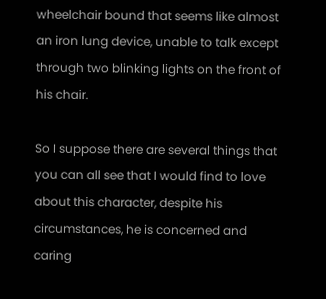wheelchair bound that seems like almost an iron lung device, unable to talk except through two blinking lights on the front of his chair.

So I suppose there are several things that you can all see that I would find to love about this character, despite his circumstances, he is concerned and caring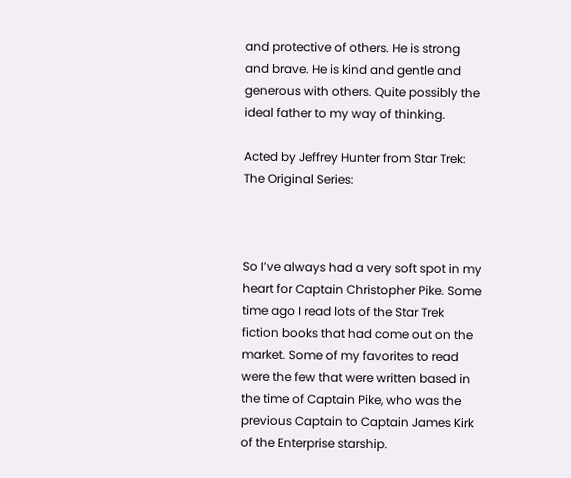and protective of others. He is strong and brave. He is kind and gentle and generous with others. Quite possibly the ideal father to my way of thinking.

Acted by Jeffrey Hunter from Star Trek: The Original Series:



So I’ve always had a very soft spot in my heart for Captain Christopher Pike. Some time ago I read lots of the Star Trek fiction books that had come out on the market. Some of my favorites to read were the few that were written based in the time of Captain Pike, who was the previous Captain to Captain James Kirk of the Enterprise starship.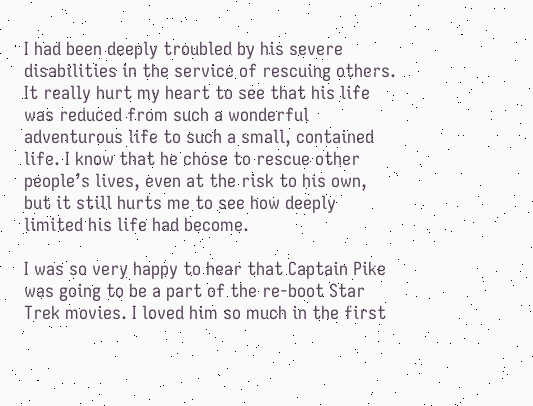I had been deeply troubled by his severe disabilities in the service of rescuing others. It really hurt my heart to see that his life was reduced from such a wonderful adventurous life to such a small, contained life. I know that he chose to rescue other people’s lives, even at the risk to his own, but it still hurts me to see how deeply limited his life had become.

I was so very happy to hear that Captain Pike was going to be a part of the re-boot Star Trek movies. I loved him so much in the first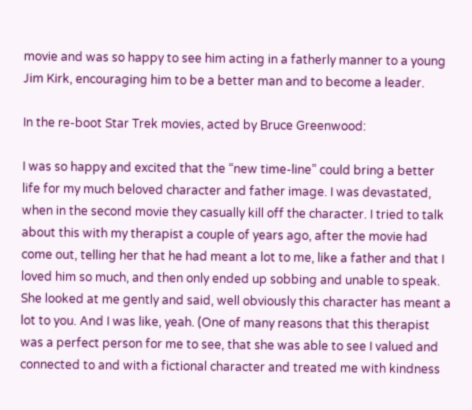movie and was so happy to see him acting in a fatherly manner to a young Jim Kirk, encouraging him to be a better man and to become a leader.

In the re-boot Star Trek movies, acted by Bruce Greenwood:

I was so happy and excited that the “new time-line” could bring a better life for my much beloved character and father image. I was devastated, when in the second movie they casually kill off the character. I tried to talk about this with my therapist a couple of years ago, after the movie had come out, telling her that he had meant a lot to me, like a father and that I loved him so much, and then only ended up sobbing and unable to speak. She looked at me gently and said, well obviously this character has meant a lot to you. And I was like, yeah. (One of many reasons that this therapist was a perfect person for me to see, that she was able to see I valued and connected to and with a fictional character and treated me with kindness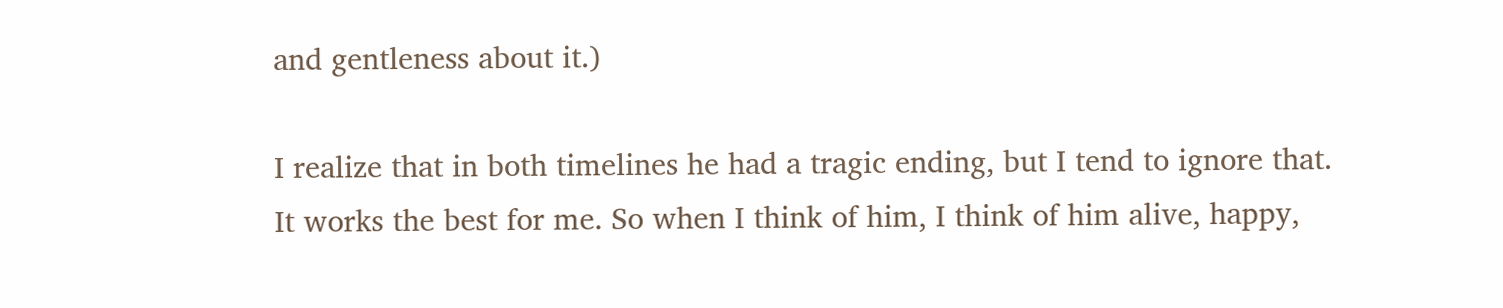and gentleness about it.)

I realize that in both timelines he had a tragic ending, but I tend to ignore that. It works the best for me. So when I think of him, I think of him alive, happy,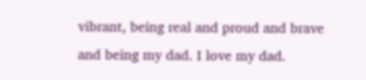vibrant, being real and proud and brave and being my dad. I love my dad.